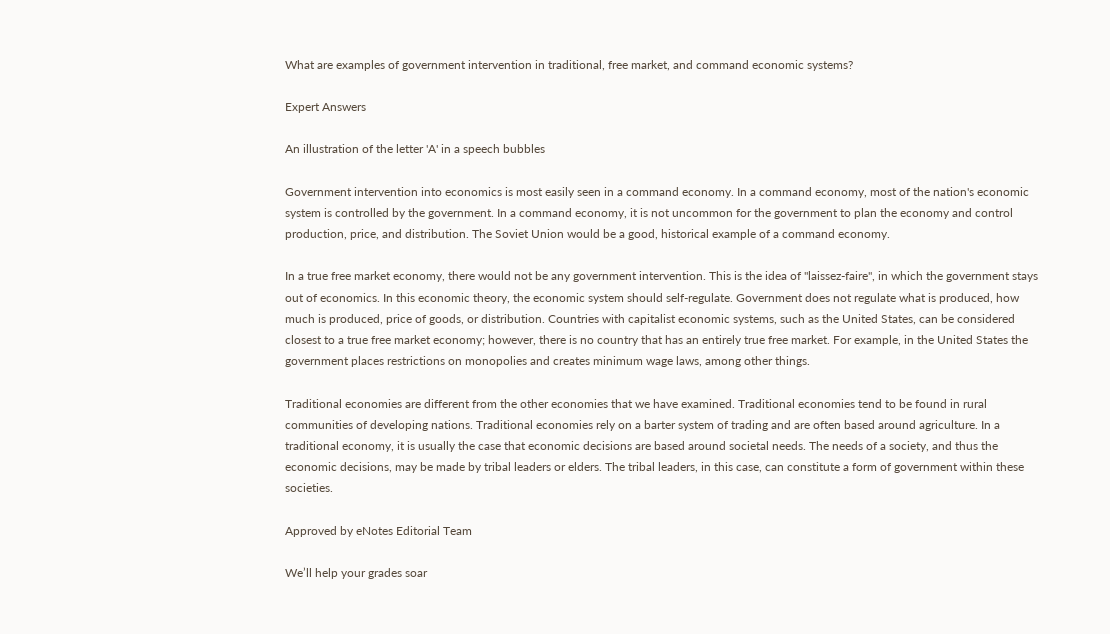What are examples of government intervention in traditional, free market, and command economic systems?

Expert Answers

An illustration of the letter 'A' in a speech bubbles

Government intervention into economics is most easily seen in a command economy. In a command economy, most of the nation's economic system is controlled by the government. In a command economy, it is not uncommon for the government to plan the economy and control production, price, and distribution. The Soviet Union would be a good, historical example of a command economy.

In a true free market economy, there would not be any government intervention. This is the idea of "laissez-faire", in which the government stays out of economics. In this economic theory, the economic system should self-regulate. Government does not regulate what is produced, how much is produced, price of goods, or distribution. Countries with capitalist economic systems, such as the United States, can be considered closest to a true free market economy; however, there is no country that has an entirely true free market. For example, in the United States the government places restrictions on monopolies and creates minimum wage laws, among other things.

Traditional economies are different from the other economies that we have examined. Traditional economies tend to be found in rural communities of developing nations. Traditional economies rely on a barter system of trading and are often based around agriculture. In a traditional economy, it is usually the case that economic decisions are based around societal needs. The needs of a society, and thus the economic decisions, may be made by tribal leaders or elders. The tribal leaders, in this case, can constitute a form of government within these societies.

Approved by eNotes Editorial Team

We’ll help your grades soar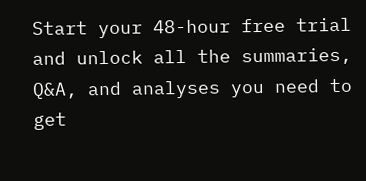Start your 48-hour free trial and unlock all the summaries, Q&A, and analyses you need to get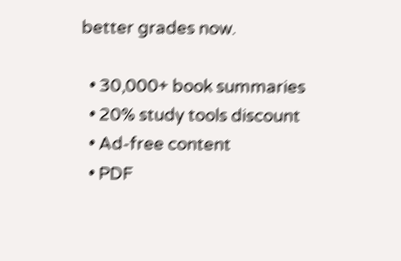better grades now.

  • 30,000+ book summaries
  • 20% study tools discount
  • Ad-free content
  • PDF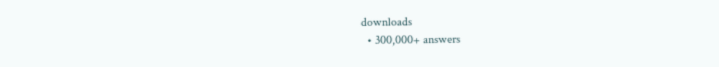downloads
  • 300,000+ answers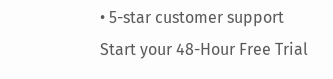• 5-star customer support
Start your 48-Hour Free Trial